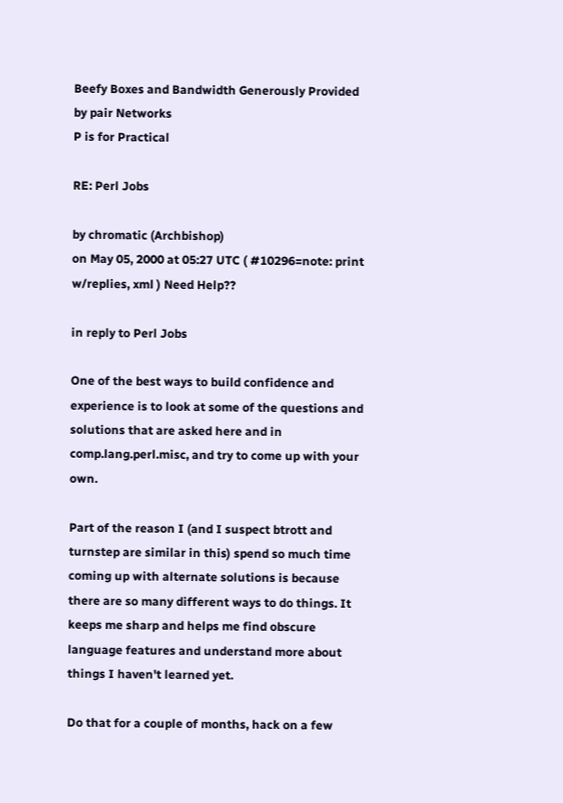Beefy Boxes and Bandwidth Generously Provided by pair Networks
P is for Practical

RE: Perl Jobs

by chromatic (Archbishop)
on May 05, 2000 at 05:27 UTC ( #10296=note: print w/replies, xml ) Need Help??

in reply to Perl Jobs

One of the best ways to build confidence and experience is to look at some of the questions and solutions that are asked here and in comp.lang.perl.misc, and try to come up with your own.

Part of the reason I (and I suspect btrott and turnstep are similar in this) spend so much time coming up with alternate solutions is because there are so many different ways to do things. It keeps me sharp and helps me find obscure language features and understand more about things I haven't learned yet.

Do that for a couple of months, hack on a few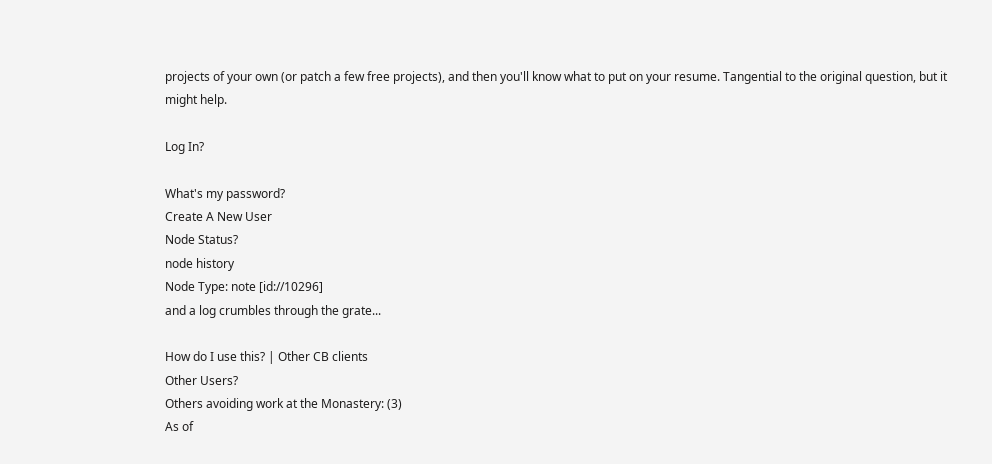projects of your own (or patch a few free projects), and then you'll know what to put on your resume. Tangential to the original question, but it might help.

Log In?

What's my password?
Create A New User
Node Status?
node history
Node Type: note [id://10296]
and a log crumbles through the grate...

How do I use this? | Other CB clients
Other Users?
Others avoiding work at the Monastery: (3)
As of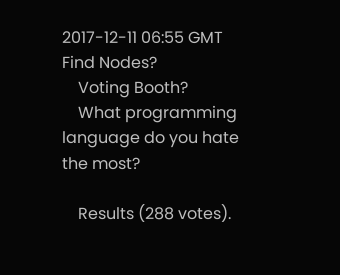2017-12-11 06:55 GMT
Find Nodes?
    Voting Booth?
    What programming language do you hate the most?

    Results (288 votes).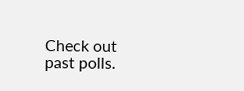Check out past polls.